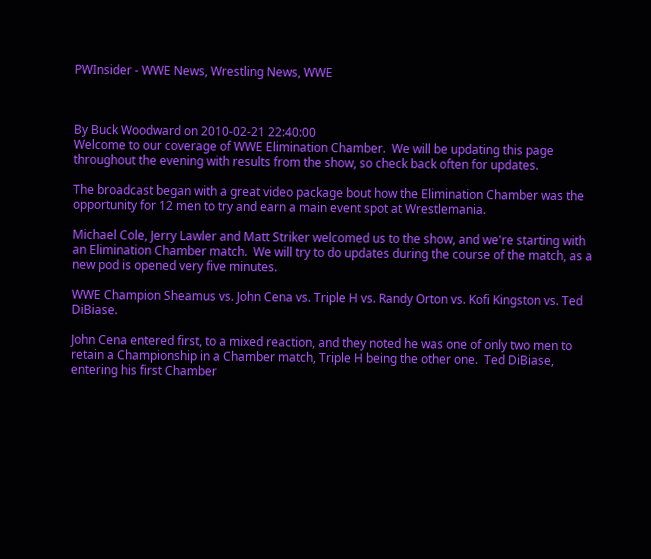PWInsider - WWE News, Wrestling News, WWE



By Buck Woodward on 2010-02-21 22:40:00
Welcome to our coverage of WWE Elimination Chamber.  We will be updating this page throughout the evening with results from the show, so check back often for updates.

The broadcast began with a great video package bout how the Elimination Chamber was the opportunity for 12 men to try and earn a main event spot at Wrestlemania.

Michael Cole, Jerry Lawler and Matt Striker welcomed us to the show, and we're starting with an Elimination Chamber match.  We will try to do updates during the course of the match, as a new pod is opened very five minutes.

WWE Champion Sheamus vs. John Cena vs. Triple H vs. Randy Orton vs. Kofi Kingston vs. Ted DiBiase.

John Cena entered first, to a mixed reaction, and they noted he was one of only two men to retain a Championship in a Chamber match, Triple H being the other one.  Ted DiBiase, entering his first Chamber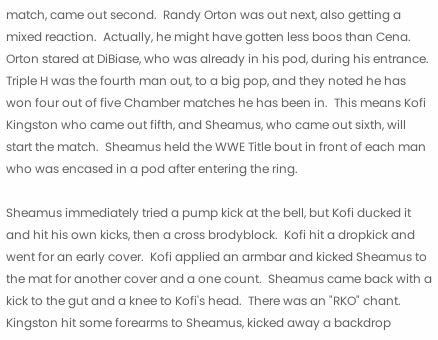match, came out second.  Randy Orton was out next, also getting a mixed reaction.  Actually, he might have gotten less boos than Cena.  Orton stared at DiBiase, who was already in his pod, during his entrance.  Triple H was the fourth man out, to a big pop, and they noted he has won four out of five Chamber matches he has been in.  This means Kofi Kingston who came out fifth, and Sheamus, who came out sixth, will start the match.  Sheamus held the WWE Title bout in front of each man who was encased in a pod after entering the ring.

Sheamus immediately tried a pump kick at the bell, but Kofi ducked it and hit his own kicks, then a cross brodyblock.  Kofi hit a dropkick and went for an early cover.  Kofi applied an armbar and kicked Sheamus to the mat for another cover and a one count.  Sheamus came back with a kick to the gut and a knee to Kofi's head.  There was an "RKO" chant.  Kingston hit some forearms to Sheamus, kicked away a backdrop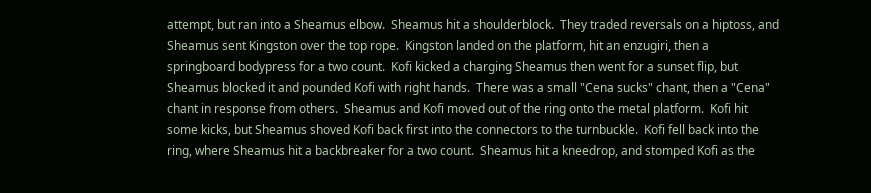attempt, but ran into a Sheamus elbow.  Sheamus hit a shoulderblock.  They traded reversals on a hiptoss, and Sheamus sent Kingston over the top rope.  Kingston landed on the platform, hit an enzugiri, then a springboard bodypress for a two count.  Kofi kicked a charging Sheamus then went for a sunset flip, but Sheamus blocked it and pounded Kofi with right hands.  There was a small "Cena sucks" chant, then a "Cena" chant in response from others.  Sheamus and Kofi moved out of the ring onto the metal platform.  Kofi hit some kicks, but Sheamus shoved Kofi back first into the connectors to the turnbuckle.  Kofi fell back into the ring, where Sheamus hit a backbreaker for a two count.  Sheamus hit a kneedrop, and stomped Kofi as the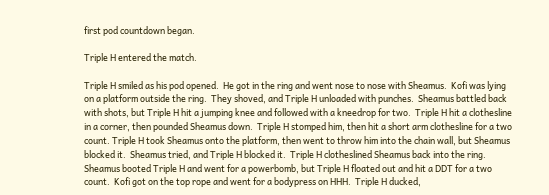first pod countdown began.

Triple H entered the match.

Triple H smiled as his pod opened.  He got in the ring and went nose to nose with Sheamus.  Kofi was lying on a platform outside the ring.  They shoved, and Triple H unloaded with punches.  Sheamus battled back with shots, but Triple H hit a jumping knee and followed with a kneedrop for two.  Triple H hit a clothesline in a corner, then pounded Sheamus down.  Triple H stomped him, then hit a short arm clothesline for a two count. Triple H took Sheamus onto the platform, then went to throw him into the chain wall, but Sheamus blocked it.  Sheamus tried, and Triple H blocked it.  Triple H clotheslined Sheamus back into the ring.  Sheamus booted Triple H and went for a powerbomb, but Triple H floated out and hit a DDT for a two count.  Kofi got on the top rope and went for a bodypress on HHH.  Triple H ducked,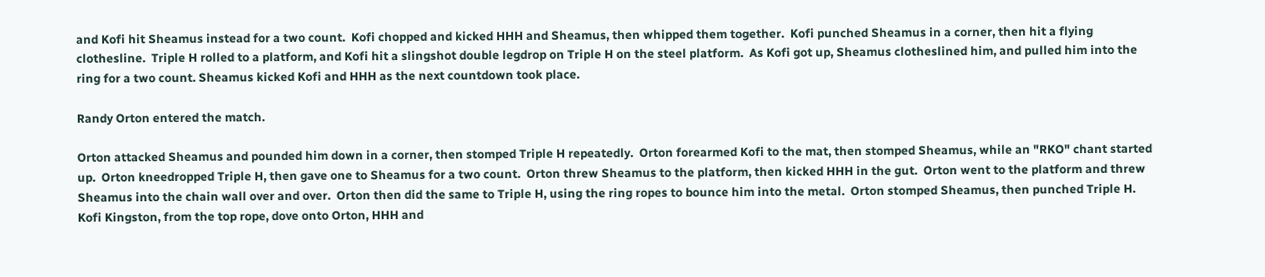and Kofi hit Sheamus instead for a two count.  Kofi chopped and kicked HHH and Sheamus, then whipped them together.  Kofi punched Sheamus in a corner, then hit a flying clothesline.  Triple H rolled to a platform, and Kofi hit a slingshot double legdrop on Triple H on the steel platform.  As Kofi got up, Sheamus clotheslined him, and pulled him into the ring for a two count. Sheamus kicked Kofi and HHH as the next countdown took place.

Randy Orton entered the match.

Orton attacked Sheamus and pounded him down in a corner, then stomped Triple H repeatedly.  Orton forearmed Kofi to the mat, then stomped Sheamus, while an "RKO" chant started up.  Orton kneedropped Triple H, then gave one to Sheamus for a two count.  Orton threw Sheamus to the platform, then kicked HHH in the gut.  Orton went to the platform and threw Sheamus into the chain wall over and over.  Orton then did the same to Triple H, using the ring ropes to bounce him into the metal.  Orton stomped Sheamus, then punched Triple H.  Kofi Kingston, from the top rope, dove onto Orton, HHH and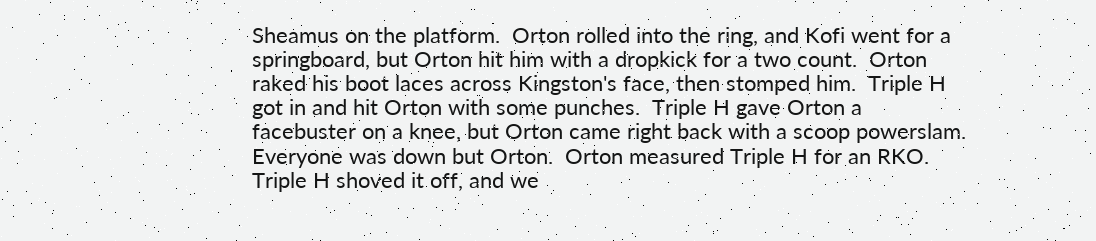Sheamus on the platform.  Orton rolled into the ring, and Kofi went for a springboard, but Orton hit him with a dropkick for a two count.  Orton raked his boot laces across Kingston's face, then stomped him.  Triple H got in and hit Orton with some punches.  Triple H gave Orton a facebuster on a knee, but Orton came right back with a scoop powerslam.  Everyone was down but Orton.  Orton measured Triple H for an RKO.  Triple H shoved it off, and we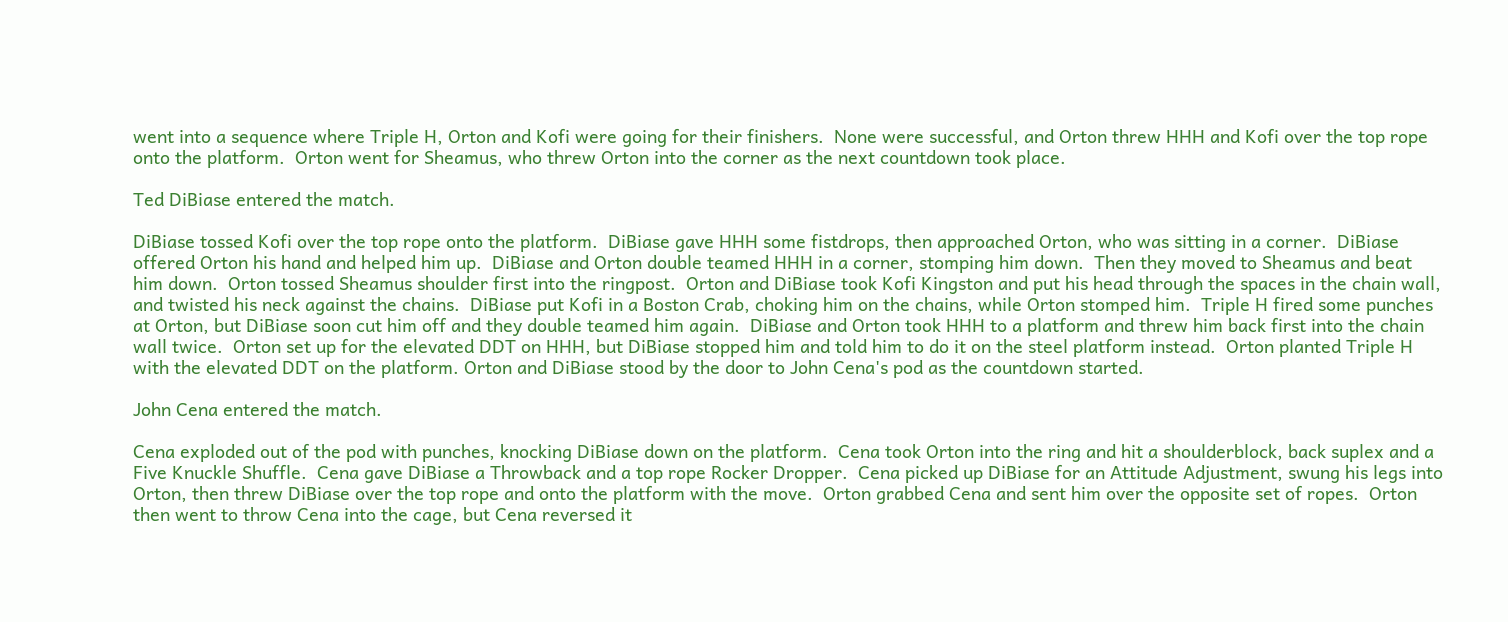went into a sequence where Triple H, Orton and Kofi were going for their finishers.  None were successful, and Orton threw HHH and Kofi over the top rope onto the platform.  Orton went for Sheamus, who threw Orton into the corner as the next countdown took place.

Ted DiBiase entered the match.

DiBiase tossed Kofi over the top rope onto the platform.  DiBiase gave HHH some fistdrops, then approached Orton, who was sitting in a corner.  DiBiase offered Orton his hand and helped him up.  DiBiase and Orton double teamed HHH in a corner, stomping him down.  Then they moved to Sheamus and beat him down.  Orton tossed Sheamus shoulder first into the ringpost.  Orton and DiBiase took Kofi Kingston and put his head through the spaces in the chain wall, and twisted his neck against the chains.  DiBiase put Kofi in a Boston Crab, choking him on the chains, while Orton stomped him.  Triple H fired some punches at Orton, but DiBiase soon cut him off and they double teamed him again.  DiBiase and Orton took HHH to a platform and threw him back first into the chain wall twice.  Orton set up for the elevated DDT on HHH, but DiBiase stopped him and told him to do it on the steel platform instead.  Orton planted Triple H with the elevated DDT on the platform. Orton and DiBiase stood by the door to John Cena's pod as the countdown started.

John Cena entered the match.

Cena exploded out of the pod with punches, knocking DiBiase down on the platform.  Cena took Orton into the ring and hit a shoulderblock, back suplex and a Five Knuckle Shuffle.  Cena gave DiBiase a Throwback and a top rope Rocker Dropper.  Cena picked up DiBiase for an Attitude Adjustment, swung his legs into Orton, then threw DiBiase over the top rope and onto the platform with the move.  Orton grabbed Cena and sent him over the opposite set of ropes.  Orton then went to throw Cena into the cage, but Cena reversed it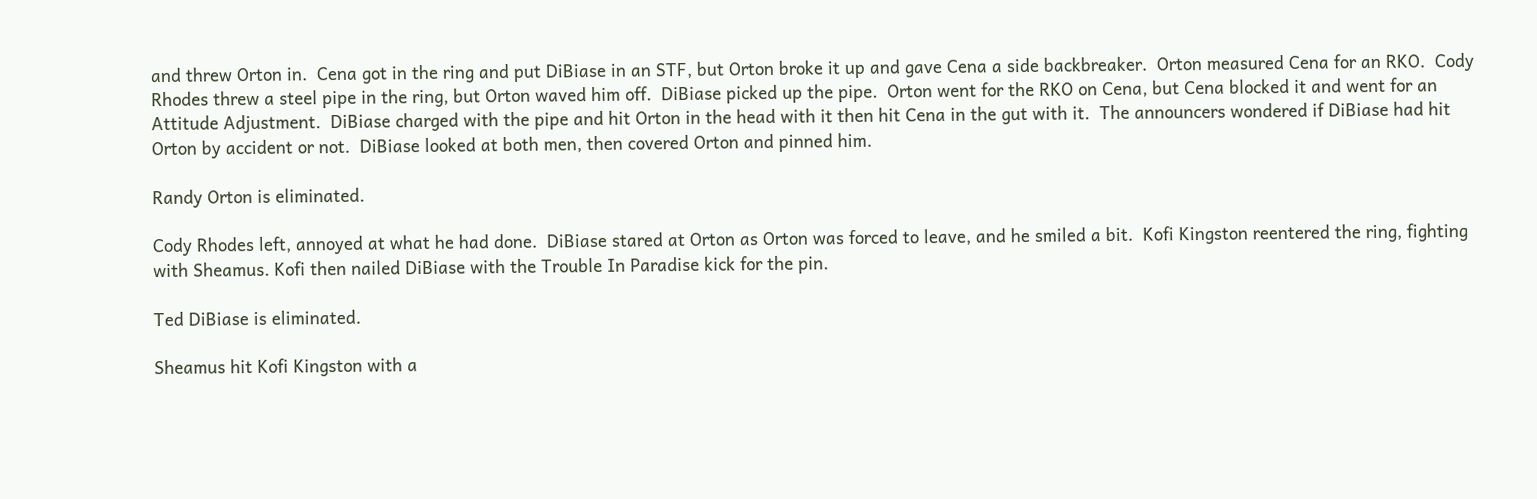and threw Orton in.  Cena got in the ring and put DiBiase in an STF, but Orton broke it up and gave Cena a side backbreaker.  Orton measured Cena for an RKO.  Cody Rhodes threw a steel pipe in the ring, but Orton waved him off.  DiBiase picked up the pipe.  Orton went for the RKO on Cena, but Cena blocked it and went for an Attitude Adjustment.  DiBiase charged with the pipe and hit Orton in the head with it then hit Cena in the gut with it.  The announcers wondered if DiBiase had hit Orton by accident or not.  DiBiase looked at both men, then covered Orton and pinned him.

Randy Orton is eliminated.

Cody Rhodes left, annoyed at what he had done.  DiBiase stared at Orton as Orton was forced to leave, and he smiled a bit.  Kofi Kingston reentered the ring, fighting with Sheamus. Kofi then nailed DiBiase with the Trouble In Paradise kick for the pin.

Ted DiBiase is eliminated.

Sheamus hit Kofi Kingston with a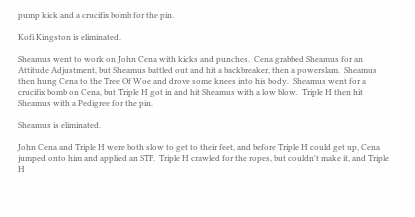pump kick and a crucifix bomb for the pin.

Kofi Kingston is eliminated.

Sheamus went to work on John Cena with kicks and punches.  Cena grabbed Sheamus for an Attitude Adjustment, but Sheamus battled out and hit a backbreaker, then a powerslam.  Sheamus then hung Cena to the Tree Of Woe and drove some knees into his body.  Sheamus went for a crucifix bomb on Cena, but Triple H got in and hit Sheamus with a low blow.  Triple H then hit Sheamus with a Pedigree for the pin.

Sheamus is eliminated.

John Cena and Triple H were both slow to get to their feet, and before Triple H could get up, Cena jumped onto him and applied an STF.  Triple H crawled for the ropes, but couldn't make it, and Triple H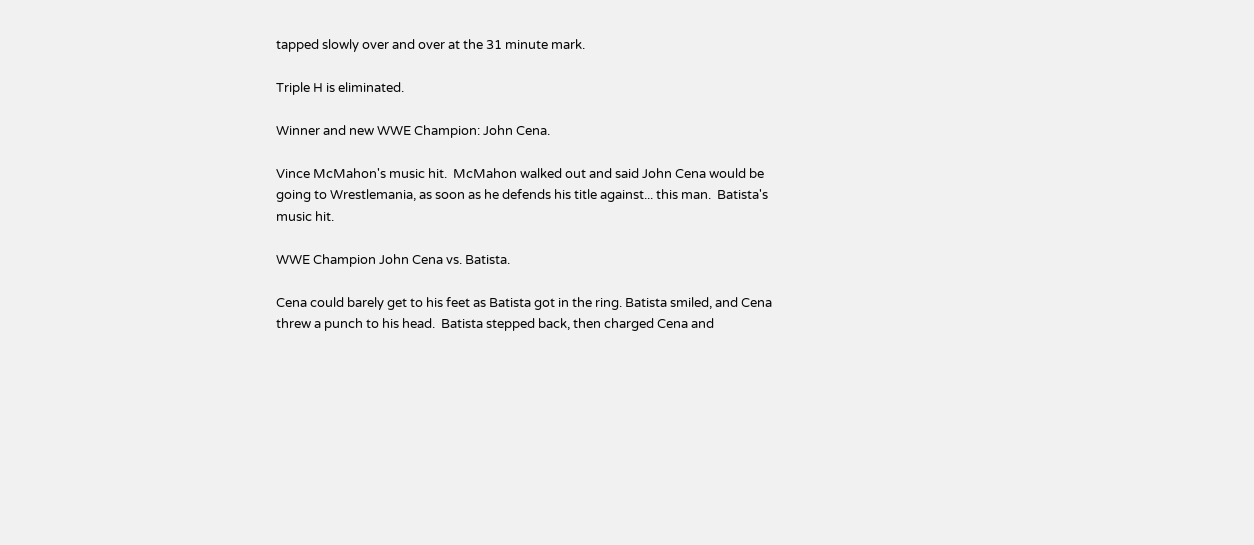tapped slowly over and over at the 31 minute mark.

Triple H is eliminated.

Winner and new WWE Champion: John Cena.

Vince McMahon's music hit.  McMahon walked out and said John Cena would be going to Wrestlemania, as soon as he defends his title against... this man.  Batista's music hit.

WWE Champion John Cena vs. Batista.

Cena could barely get to his feet as Batista got in the ring. Batista smiled, and Cena threw a punch to his head.  Batista stepped back, then charged Cena and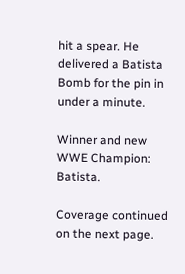hit a spear. He delivered a Batista Bomb for the pin in under a minute.

Winner and new WWE Champion: Batista.

Coverage continued on the next page.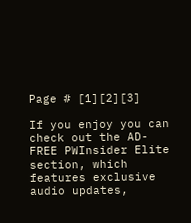Page # [1][2][3]

If you enjoy you can check out the AD-FREE PWInsider Elite section, which features exclusive audio updates,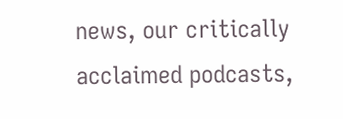news, our critically acclaimed podcasts,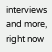interviews and more, right now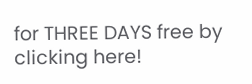for THREE DAYS free by clicking here!